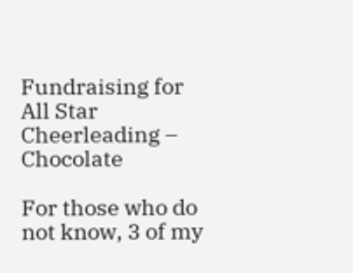Fundraising for All Star Cheerleading – Chocolate

For those who do not know, 3 of my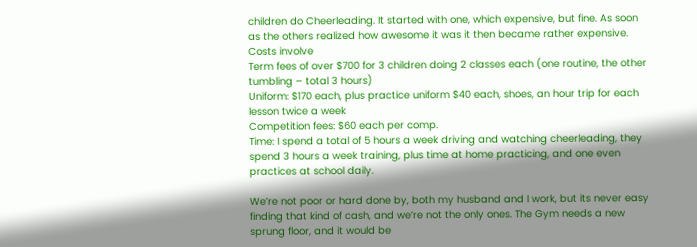children do Cheerleading. It started with one, which expensive, but fine. As soon as the others realized how awesome it was it then became rather expensive.
Costs involve
Term fees of over $700 for 3 children doing 2 classes each (one routine, the other tumbling – total 3 hours)
Uniform: $170 each, plus practice uniform $40 each, shoes, an hour trip for each lesson twice a week
Competition fees: $60 each per comp.
Time: I spend a total of 5 hours a week driving and watching cheerleading, they spend 3 hours a week training, plus time at home practicing, and one even practices at school daily.

We’re not poor or hard done by, both my husband and I work, but its never easy finding that kind of cash, and we’re not the only ones. The Gym needs a new sprung floor, and it would be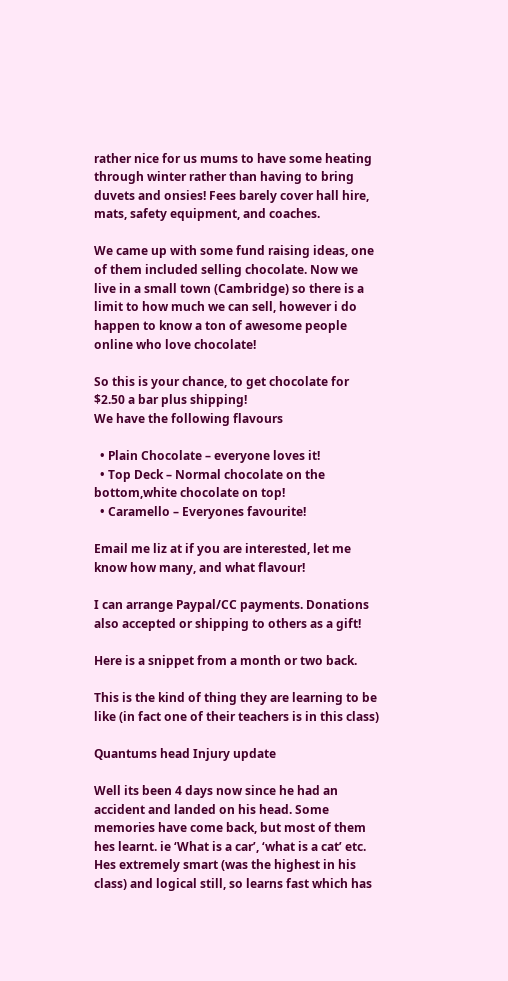rather nice for us mums to have some heating through winter rather than having to bring duvets and onsies! Fees barely cover hall hire, mats, safety equipment, and coaches.

We came up with some fund raising ideas, one of them included selling chocolate. Now we live in a small town (Cambridge) so there is a limit to how much we can sell, however i do happen to know a ton of awesome people online who love chocolate!

So this is your chance, to get chocolate for $2.50 a bar plus shipping!
We have the following flavours

  • Plain Chocolate – everyone loves it!
  • Top Deck – Normal chocolate on the bottom,white chocolate on top!
  • Caramello – Everyones favourite!

Email me liz at if you are interested, let me know how many, and what flavour!

I can arrange Paypal/CC payments. Donations also accepted or shipping to others as a gift!

Here is a snippet from a month or two back.

This is the kind of thing they are learning to be like (in fact one of their teachers is in this class)

Quantums head Injury update

Well its been 4 days now since he had an accident and landed on his head. Some memories have come back, but most of them hes learnt. ie ‘What is a car’, ‘what is a cat’ etc. Hes extremely smart (was the highest in his class) and logical still, so learns fast which has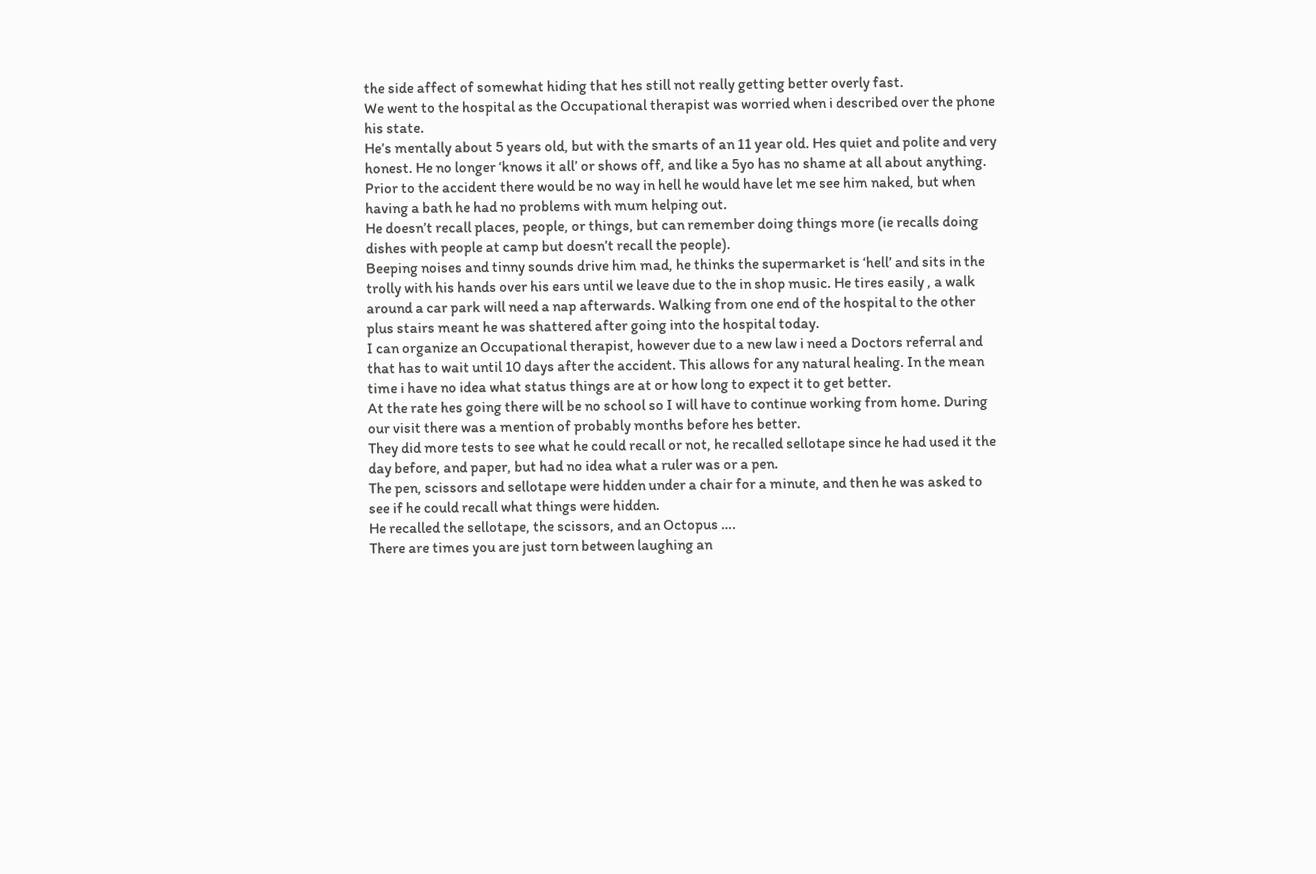the side affect of somewhat hiding that hes still not really getting better overly fast.
We went to the hospital as the Occupational therapist was worried when i described over the phone his state.
He’s mentally about 5 years old, but with the smarts of an 11 year old. Hes quiet and polite and very honest. He no longer ‘knows it all’ or shows off, and like a 5yo has no shame at all about anything. Prior to the accident there would be no way in hell he would have let me see him naked, but when having a bath he had no problems with mum helping out.
He doesn’t recall places, people, or things, but can remember doing things more (ie recalls doing dishes with people at camp but doesn’t recall the people).
Beeping noises and tinny sounds drive him mad, he thinks the supermarket is ‘hell’ and sits in the trolly with his hands over his ears until we leave due to the in shop music. He tires easily , a walk around a car park will need a nap afterwards. Walking from one end of the hospital to the other plus stairs meant he was shattered after going into the hospital today.
I can organize an Occupational therapist, however due to a new law i need a Doctors referral and that has to wait until 10 days after the accident. This allows for any natural healing. In the mean time i have no idea what status things are at or how long to expect it to get better.
At the rate hes going there will be no school so I will have to continue working from home. During our visit there was a mention of probably months before hes better.
They did more tests to see what he could recall or not, he recalled sellotape since he had used it the day before, and paper, but had no idea what a ruler was or a pen.
The pen, scissors and sellotape were hidden under a chair for a minute, and then he was asked to see if he could recall what things were hidden.
He recalled the sellotape, the scissors, and an Octopus ….
There are times you are just torn between laughing an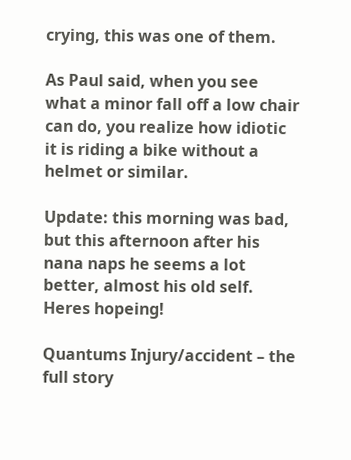crying, this was one of them.

As Paul said, when you see what a minor fall off a low chair can do, you realize how idiotic it is riding a bike without a helmet or similar.

Update: this morning was bad, but this afternoon after his nana naps he seems a lot better, almost his old self. Heres hopeing!

Quantums Injury/accident – the full story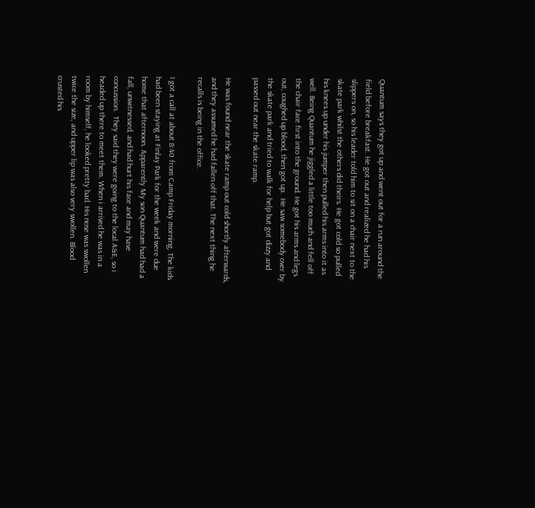Quantum says they got up and went out for a run around the field before breakfast. He got out and realized he had his slippers on, so his leader told him to sit on a chair next to the skate park whilst the others did theirs. He got cold so pulled his knees up under his jumper then pulled his arms into it as well. Being Quantum he jiggled a little too much and fell off the chair face first into the ground. He got his arms and legs out, coughed up blood, then got up.  He saw somebody over by the skate park and tried to walk for help but got dizzy and passed out near the skate ramp.

He was found near the skate ramp out cold shortly afterwards, and they assumed he had fallen off that. The next thing he recalls is being in the office.

I got a call at about 8:40 from Camp Friday morning, The kids had been staying at Finlay Park for the week and were due home that afternoon. Apparently My son Quantum had had a fall, unwitnessed, and had hurt his face and may have concussion.  They said they were going to the local A&E, so i headed up there to meet them. When i arrived he was in a room by himself, he looked pretty bad. His nose was swollen twice the size, and upper lip was also very swollen. Blood crusted his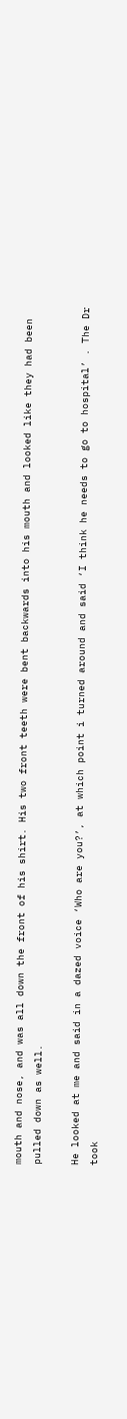mouth and nose, and was all down the front of his shirt. His two front teeth were bent backwards into his mouth and looked like they had been pulled down as well.

He looked at me and said in a dazed voice ‘Who are you?’, at which point i turned around and said ‘I think he needs to go to hospital’ . The Dr took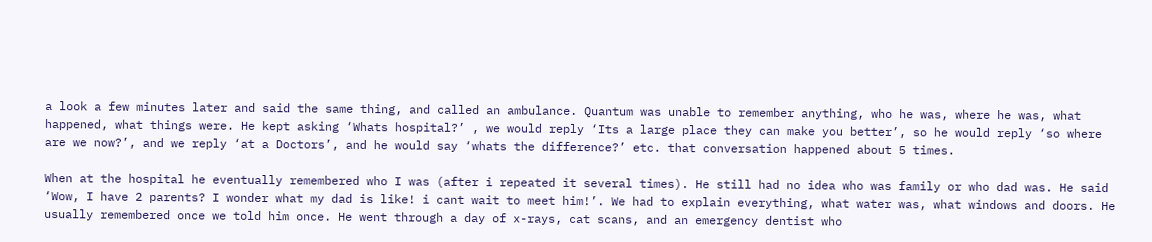a look a few minutes later and said the same thing, and called an ambulance. Quantum was unable to remember anything, who he was, where he was, what happened, what things were. He kept asking ‘Whats hospital?’ , we would reply ‘Its a large place they can make you better’, so he would reply ‘so where are we now?’, and we reply ‘at a Doctors’, and he would say ‘whats the difference?’ etc. that conversation happened about 5 times.

When at the hospital he eventually remembered who I was (after i repeated it several times). He still had no idea who was family or who dad was. He said ‘Wow, I have 2 parents? I wonder what my dad is like! i cant wait to meet him!’. We had to explain everything, what water was, what windows and doors. He usually remembered once we told him once. He went through a day of x-rays, cat scans, and an emergency dentist who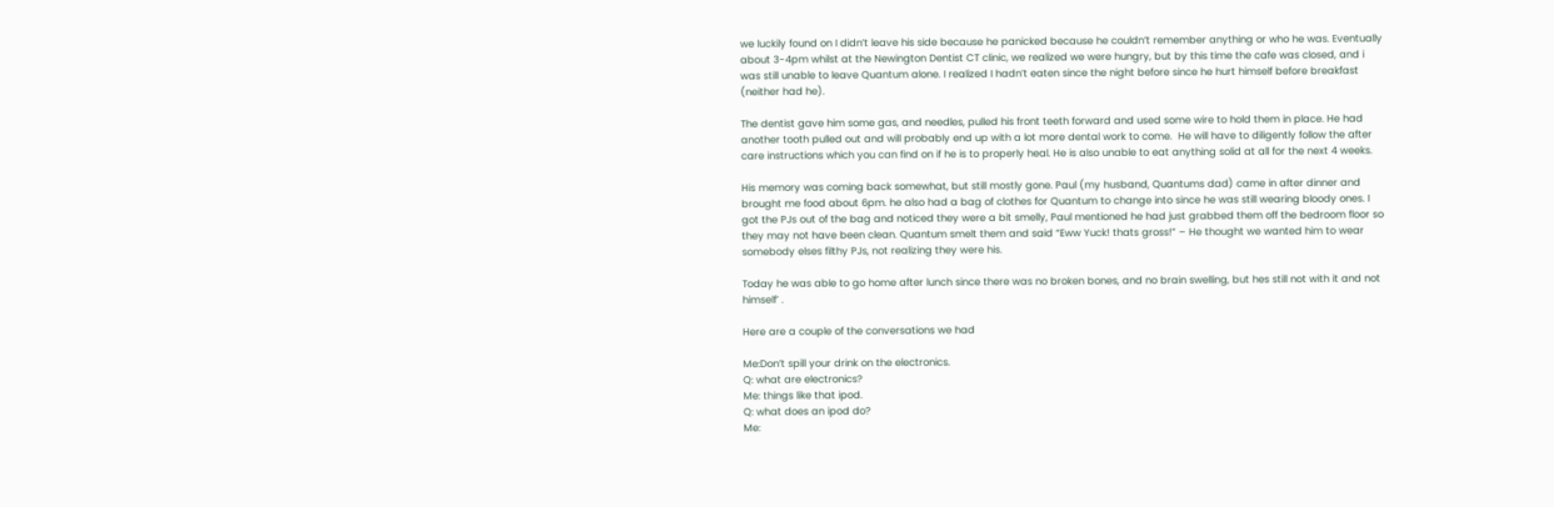we luckily found on I didn’t leave his side because he panicked because he couldn’t remember anything or who he was. Eventually about 3-4pm whilst at the Newington Dentist CT clinic, we realized we were hungry, but by this time the cafe was closed, and i was still unable to leave Quantum alone. I realized I hadn’t eaten since the night before since he hurt himself before breakfast (neither had he).

The dentist gave him some gas, and needles, pulled his front teeth forward and used some wire to hold them in place. He had another tooth pulled out and will probably end up with a lot more dental work to come.  He will have to diligently follow the after care instructions which you can find on if he is to properly heal. He is also unable to eat anything solid at all for the next 4 weeks.

His memory was coming back somewhat, but still mostly gone. Paul (my husband, Quantums dad) came in after dinner and brought me food about 6pm. he also had a bag of clothes for Quantum to change into since he was still wearing bloody ones. I got the PJs out of the bag and noticed they were a bit smelly, Paul mentioned he had just grabbed them off the bedroom floor so they may not have been clean. Quantum smelt them and said “Eww Yuck! thats gross!” – He thought we wanted him to wear somebody elses filthy PJs, not realizing they were his.

Today he was able to go home after lunch since there was no broken bones, and no brain swelling, but hes still not with it and not himself’ .

Here are a couple of the conversations we had

Me:Don’t spill your drink on the electronics.
Q: what are electronics?
Me: things like that ipod.
Q: what does an ipod do?
Me: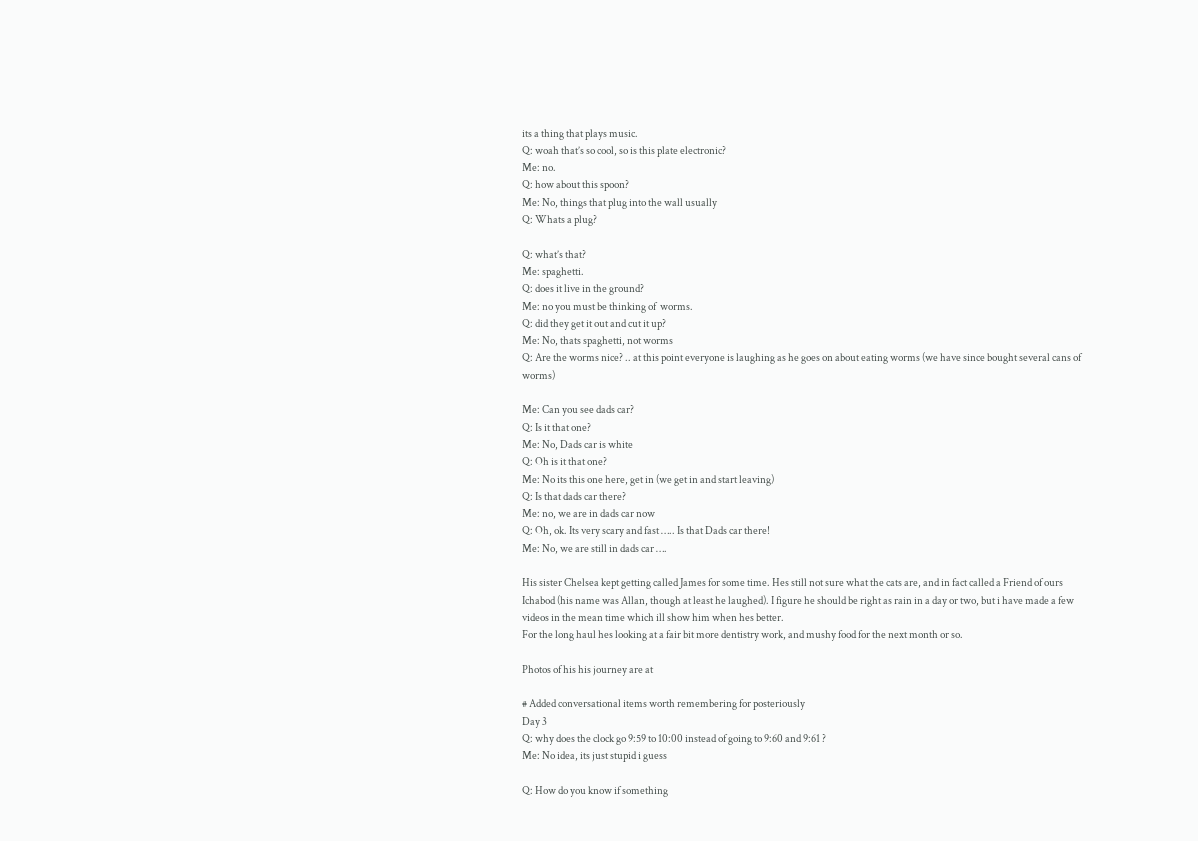its a thing that plays music.
Q: woah that’s so cool, so is this plate electronic?
Me: no.
Q: how about this spoon?
Me: No, things that plug into the wall usually
Q: Whats a plug?

Q: what’s that?
Me: spaghetti.
Q: does it live in the ground?
Me: no you must be thinking of  worms.
Q: did they get it out and cut it up?
Me: No, thats spaghetti, not worms
Q: Are the worms nice? .. at this point everyone is laughing as he goes on about eating worms (we have since bought several cans of worms)

Me: Can you see dads car?
Q: Is it that one?
Me: No, Dads car is white
Q: Oh is it that one?
Me: No its this one here, get in (we get in and start leaving)
Q: Is that dads car there?
Me: no, we are in dads car now
Q: Oh, ok. Its very scary and fast ….. Is that Dads car there!
Me: No, we are still in dads car ….

His sister Chelsea kept getting called James for some time. Hes still not sure what the cats are, and in fact called a Friend of ours Ichabod (his name was Allan, though at least he laughed). I figure he should be right as rain in a day or two, but i have made a few videos in the mean time which ill show him when hes better.
For the long haul hes looking at a fair bit more dentistry work, and mushy food for the next month or so.

Photos of his his journey are at

# Added conversational items worth remembering for posteriously
Day 3
Q: why does the clock go 9:59 to 10:00 instead of going to 9:60 and 9:61 ?
Me: No idea, its just stupid i guess

Q: How do you know if something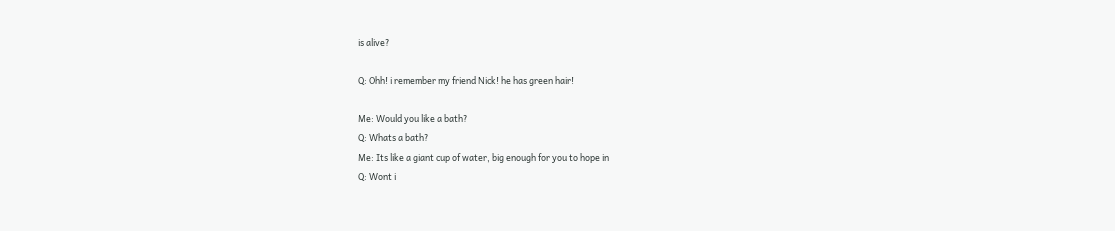is alive?

Q: Ohh! i remember my friend Nick! he has green hair!

Me: Would you like a bath?
Q: Whats a bath?
Me: Its like a giant cup of water, big enough for you to hope in
Q: Wont i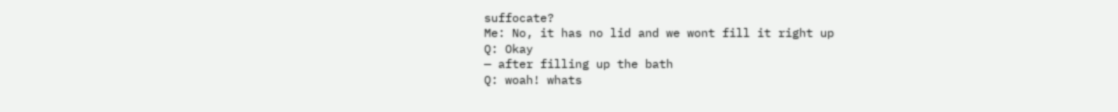suffocate?
Me: No, it has no lid and we wont fill it right up
Q: Okay
— after filling up the bath
Q: woah! whats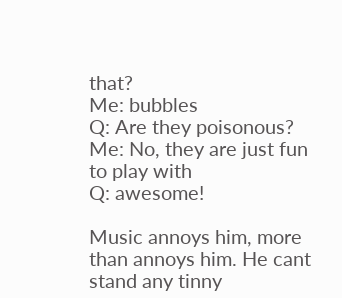that?
Me: bubbles
Q: Are they poisonous?
Me: No, they are just fun to play with
Q: awesome!

Music annoys him, more than annoys him. He cant stand any tinny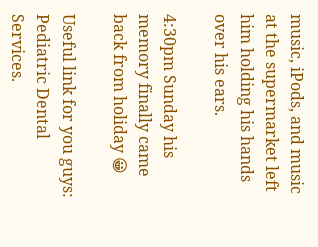music, iPods, and music at the supermarket left him holding his hands over his ears.

4:30pm Sunday his memory finally came back from holiday 😀

Useful link for you guys: Pediatric Dental Services.